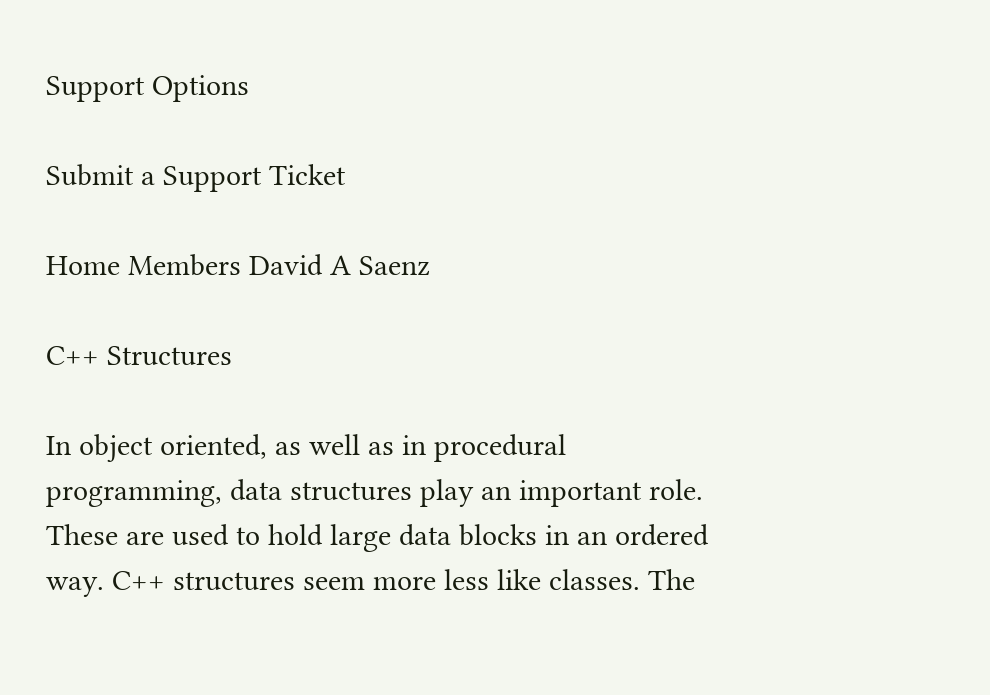Support Options

Submit a Support Ticket

Home Members David A Saenz

C++ Structures

In object oriented, as well as in procedural programming, data structures play an important role. These are used to hold large data blocks in an ordered way. C++ structures seem more less like classes. The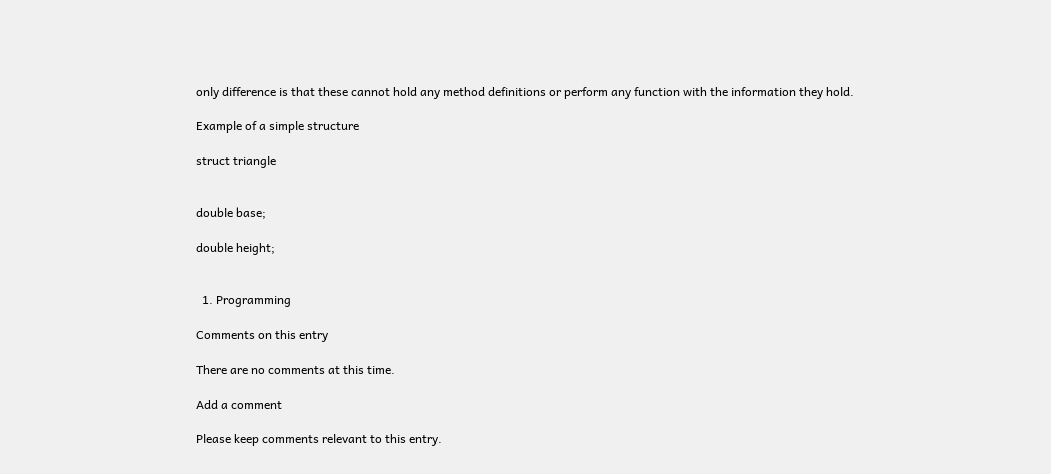only difference is that these cannot hold any method definitions or perform any function with the information they hold.

Example of a simple structure

struct triangle


double base;

double height;


  1. Programming

Comments on this entry

There are no comments at this time.

Add a comment

Please keep comments relevant to this entry.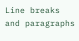Line breaks and paragraphs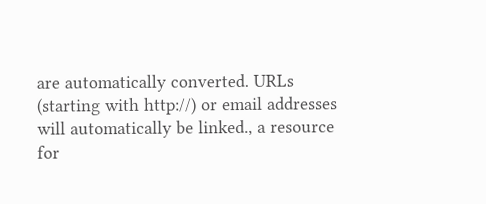are automatically converted. URLs (starting with http://) or email addresses will automatically be linked., a resource for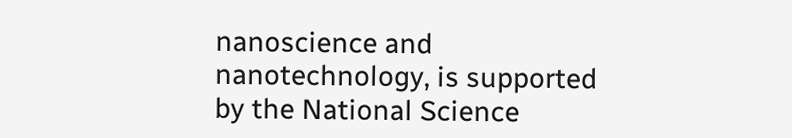nanoscience and nanotechnology, is supported by the National Science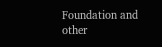Foundation and other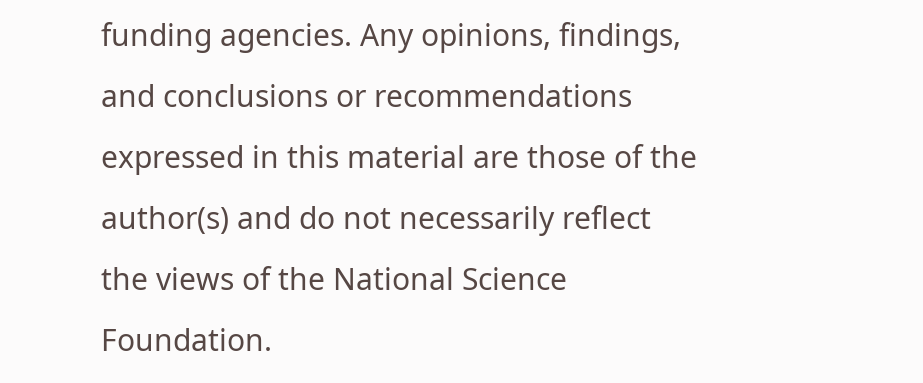funding agencies. Any opinions, findings, and conclusions or recommendations expressed in this material are those of the author(s) and do not necessarily reflect the views of the National Science Foundation.